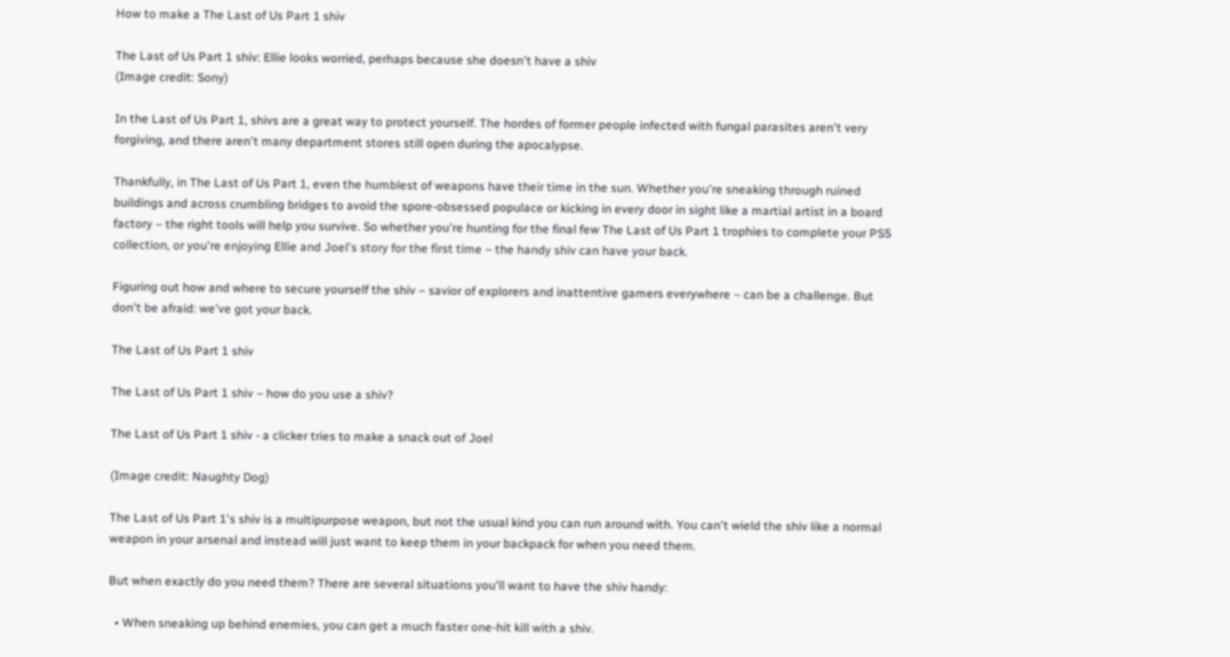How to make a The Last of Us Part 1 shiv

The Last of Us Part 1 shiv: Ellie looks worried, perhaps because she doesn't have a shiv
(Image credit: Sony)

In the Last of Us Part 1, shivs are a great way to protect yourself. The hordes of former people infected with fungal parasites aren't very forgiving, and there aren't many department stores still open during the apocalypse.

Thankfully, in The Last of Us Part 1, even the humblest of weapons have their time in the sun. Whether you're sneaking through ruined buildings and across crumbling bridges to avoid the spore-obsessed populace or kicking in every door in sight like a martial artist in a board factory – the right tools will help you survive. So whether you're hunting for the final few The Last of Us Part 1 trophies to complete your PS5 collection, or you're enjoying Ellie and Joel's story for the first time – the handy shiv can have your back.

Figuring out how and where to secure yourself the shiv – savior of explorers and inattentive gamers everywhere – can be a challenge. But don't be afraid: we've got your back.

The Last of Us Part 1 shiv

The Last of Us Part 1 shiv – how do you use a shiv?

The Last of Us Part 1 shiv - a clicker tries to make a snack out of Joel

(Image credit: Naughty Dog)

The Last of Us Part 1's shiv is a multipurpose weapon, but not the usual kind you can run around with. You can't wield the shiv like a normal weapon in your arsenal and instead will just want to keep them in your backpack for when you need them.

But when exactly do you need them? There are several situations you'll want to have the shiv handy:

  • When sneaking up behind enemies, you can get a much faster one-hit kill with a shiv.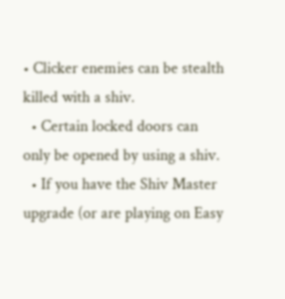• Clicker enemies can be stealth killed with a shiv.
  • Certain locked doors can only be opened by using a shiv.
  • If you have the Shiv Master upgrade (or are playing on Easy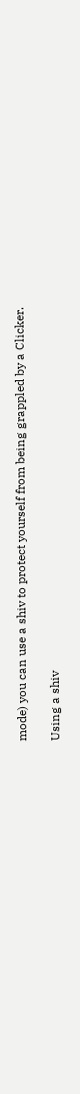mode) you can use a shiv to protect yourself from being grappled by a Clicker.

Using a shiv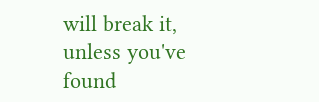will break it, unless you've found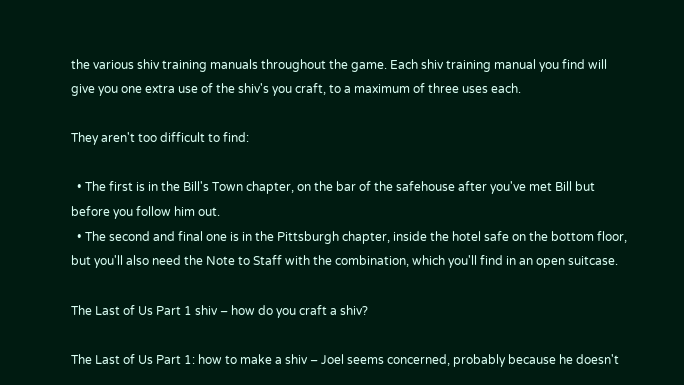the various shiv training manuals throughout the game. Each shiv training manual you find will give you one extra use of the shiv's you craft, to a maximum of three uses each.

They aren't too difficult to find:

  • The first is in the Bill's Town chapter, on the bar of the safehouse after you've met Bill but before you follow him out.
  • The second and final one is in the Pittsburgh chapter, inside the hotel safe on the bottom floor, but you'll also need the Note to Staff with the combination, which you'll find in an open suitcase.

The Last of Us Part 1 shiv – how do you craft a shiv?

The Last of Us Part 1: how to make a shiv – Joel seems concerned, probably because he doesn't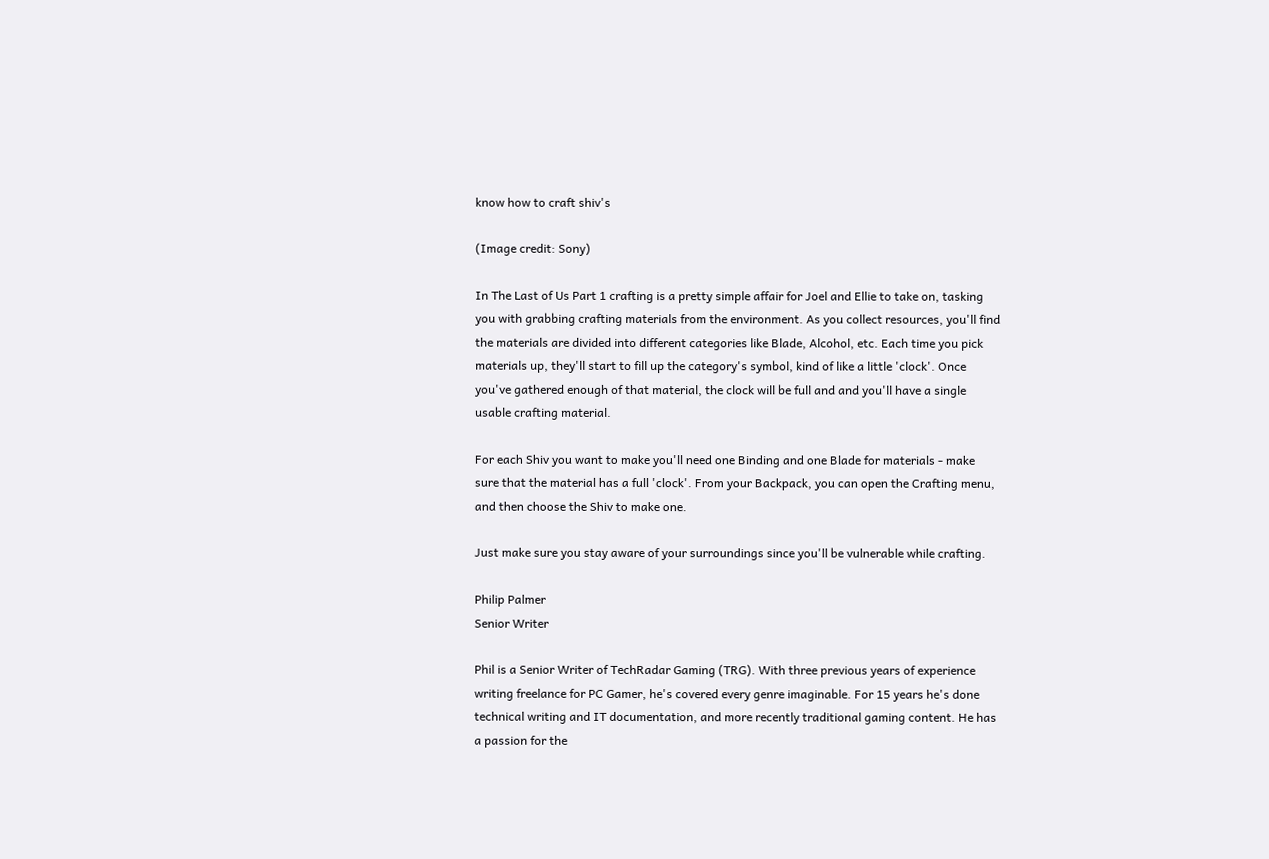know how to craft shiv's

(Image credit: Sony)

In The Last of Us Part 1 crafting is a pretty simple affair for Joel and Ellie to take on, tasking you with grabbing crafting materials from the environment. As you collect resources, you'll find the materials are divided into different categories like Blade, Alcohol, etc. Each time you pick materials up, they'll start to fill up the category's symbol, kind of like a little 'clock'. Once you've gathered enough of that material, the clock will be full and and you'll have a single usable crafting material.

For each Shiv you want to make you'll need one Binding and one Blade for materials - make sure that the material has a full 'clock'. From your Backpack, you can open the Crafting menu, and then choose the Shiv to make one.

Just make sure you stay aware of your surroundings since you'll be vulnerable while crafting.

Philip Palmer
Senior Writer

Phil is a Senior Writer of TechRadar Gaming (TRG). With three previous years of experience writing freelance for PC Gamer, he's covered every genre imaginable. For 15 years he's done technical writing and IT documentation, and more recently traditional gaming content. He has a passion for the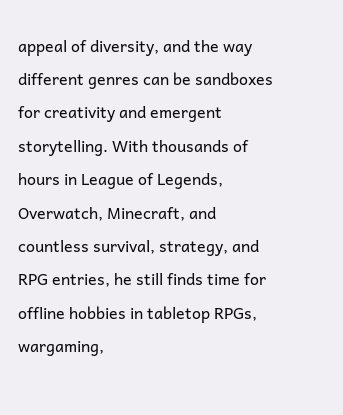appeal of diversity, and the way different genres can be sandboxes for creativity and emergent storytelling. With thousands of hours in League of Legends, Overwatch, Minecraft, and countless survival, strategy, and RPG entries, he still finds time for offline hobbies in tabletop RPGs, wargaming,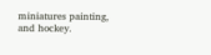miniatures painting, and hockey.